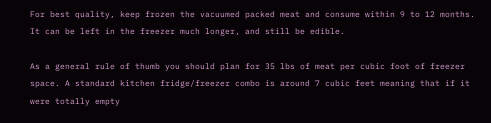For best quality, keep frozen the vacuumed packed meat and consume within 9 to 12 months. It can be left in the freezer much longer, and still be edible.

As a general rule of thumb you should plan for 35 lbs of meat per cubic foot of freezer space. A standard kitchen fridge/freezer combo is around 7 cubic feet meaning that if it were totally empty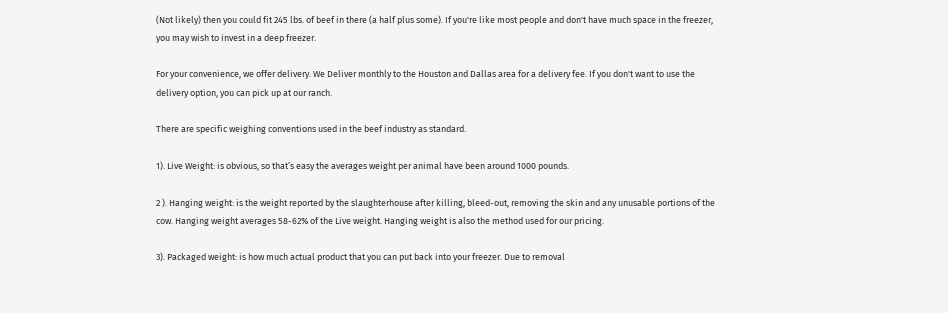(Not likely) then you could fit 245 lbs. of beef in there (a half plus some). If you're like most people and don't have much space in the freezer, you may wish to invest in a deep freezer.

For your convenience, we offer delivery. We Deliver monthly to the Houston and Dallas area for a delivery fee. If you don't want to use the delivery option, you can pick up at our ranch.

There are specific weighing conventions used in the beef industry as standard.

1). Live Weight: is obvious, so that’s easy the averages weight per animal have been around 1000 pounds.

2 ). Hanging weight: is the weight reported by the slaughterhouse after killing, bleed-out, removing the skin and any unusable portions of the cow. Hanging weight averages 58-62% of the Live weight. Hanging weight is also the method used for our pricing.

3). Packaged weight: is how much actual product that you can put back into your freezer. Due to removal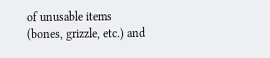of unusable items (bones, grizzle, etc.) and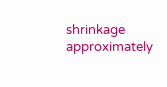shrinkage approximately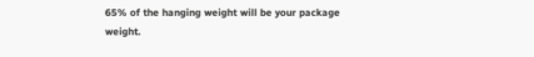65% of the hanging weight will be your package weight.